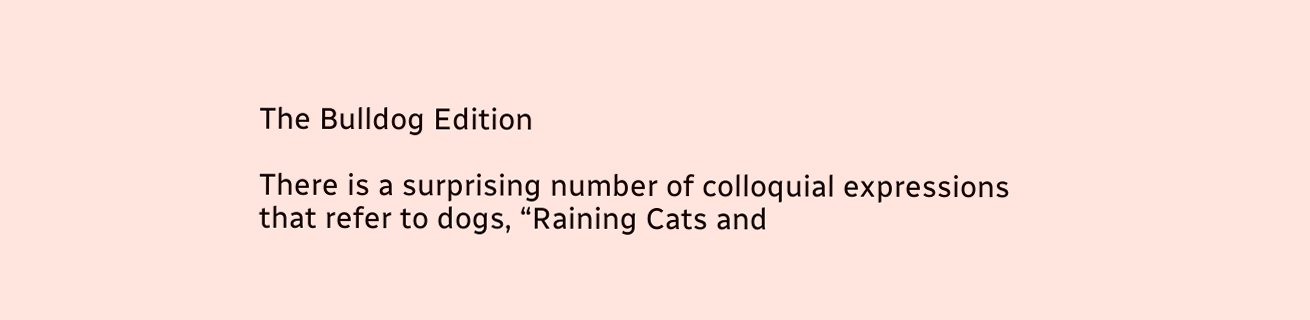The Bulldog Edition

There is a surprising number of colloquial expressions that refer to dogs, “Raining Cats and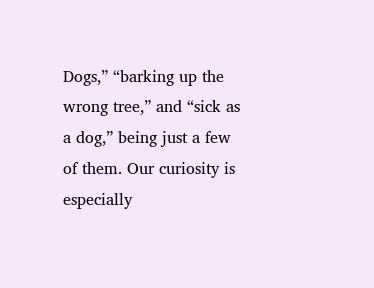Dogs,” “barking up the wrong tree,” and “sick as a dog,” being just a few of them. Our curiosity is especially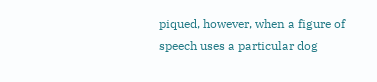piqued, however, when a figure of speech uses a particular dog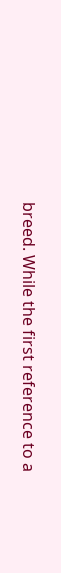breed. While the first reference to a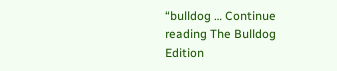“bulldog … Continue reading The Bulldog Edition